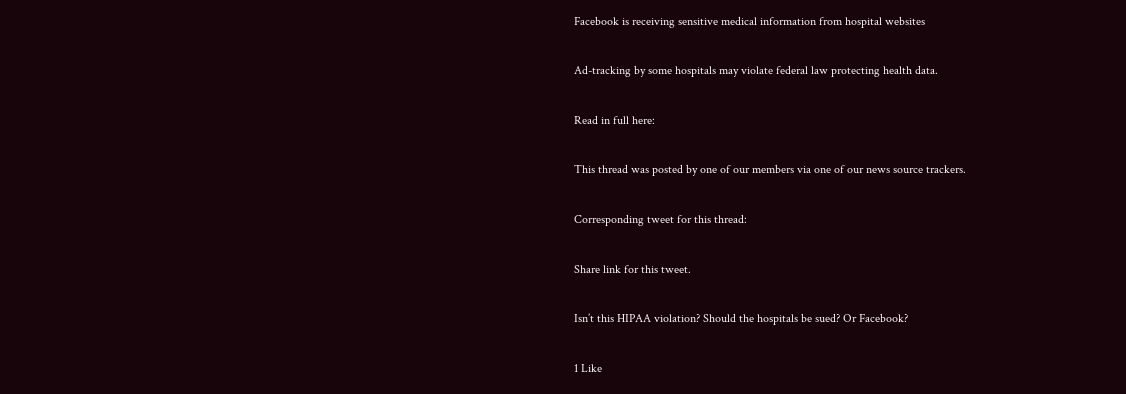Facebook is receiving sensitive medical information from hospital websites

Ad-tracking by some hospitals may violate federal law protecting health data.

Read in full here:

This thread was posted by one of our members via one of our news source trackers.

Corresponding tweet for this thread:

Share link for this tweet.

Isn’t this HIPAA violation? Should the hospitals be sued? Or Facebook?

1 Like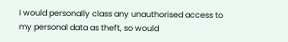I would personally class any unauthorised access to my personal data as theft, so would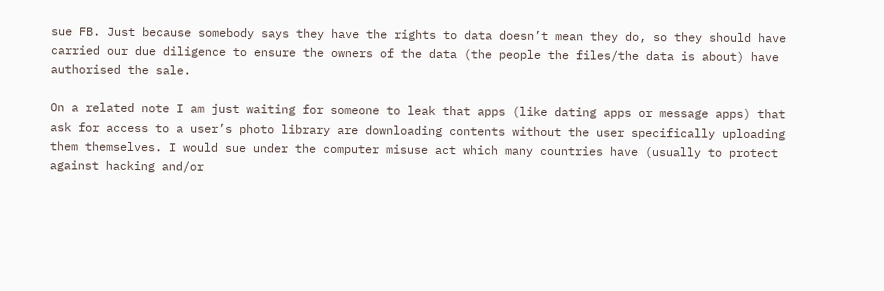sue FB. Just because somebody says they have the rights to data doesn’t mean they do, so they should have carried our due diligence to ensure the owners of the data (the people the files/the data is about) have authorised the sale.

On a related note I am just waiting for someone to leak that apps (like dating apps or message apps) that ask for access to a user’s photo library are downloading contents without the user specifically uploading them themselves. I would sue under the computer misuse act which many countries have (usually to protect against hacking and/or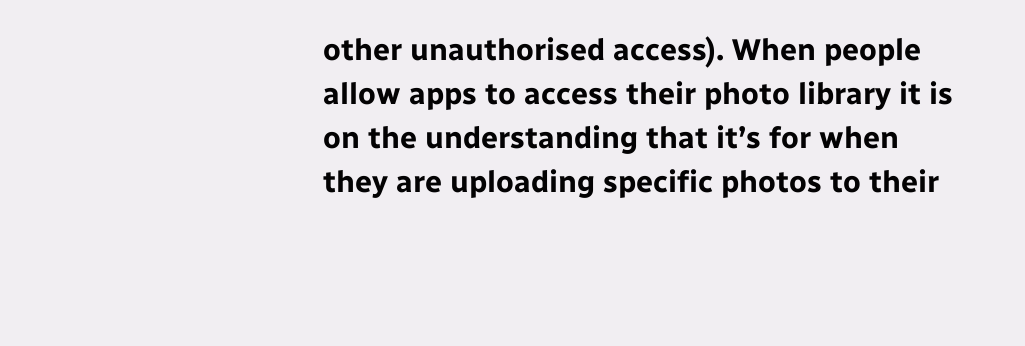other unauthorised access). When people allow apps to access their photo library it is on the understanding that it’s for when they are uploading specific photos to their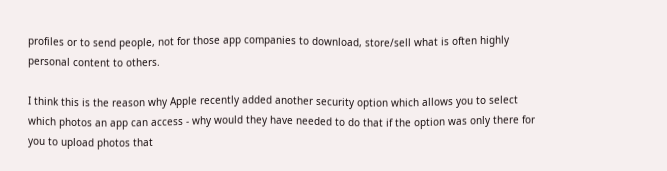profiles or to send people, not for those app companies to download, store/sell what is often highly personal content to others.

I think this is the reason why Apple recently added another security option which allows you to select which photos an app can access - why would they have needed to do that if the option was only there for you to upload photos that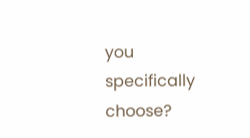you specifically choose?